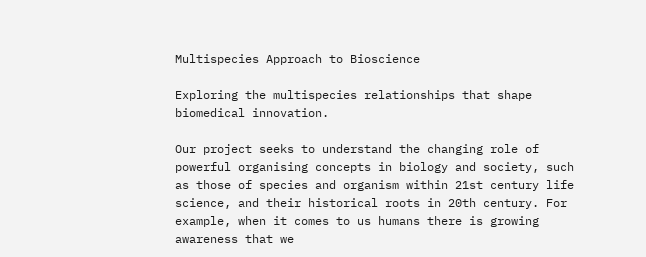Multispecies Approach to Bioscience

Exploring the multispecies relationships that shape biomedical innovation.

Our project seeks to understand the changing role of powerful organising concepts in biology and society, such as those of species and organism within 21st century life science, and their historical roots in 20th century. For example, when it comes to us humans there is growing awareness that we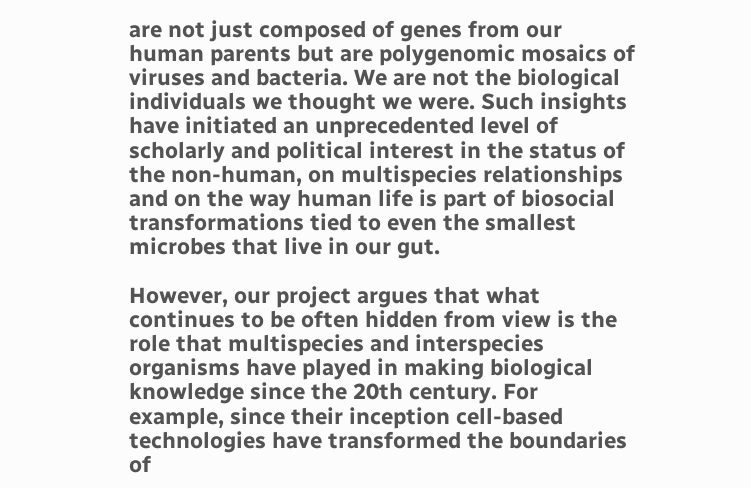are not just composed of genes from our human parents but are polygenomic mosaics of viruses and bacteria. We are not the biological individuals we thought we were. Such insights have initiated an unprecedented level of scholarly and political interest in the status of the non-human, on multispecies relationships and on the way human life is part of biosocial transformations tied to even the smallest microbes that live in our gut.

However, our project argues that what continues to be often hidden from view is the role that multispecies and interspecies organisms have played in making biological knowledge since the 20th century. For example, since their inception cell-based technologies have transformed the boundaries of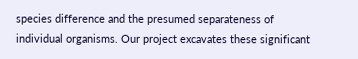species difference and the presumed separateness of individual organisms. Our project excavates these significant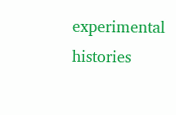experimental histories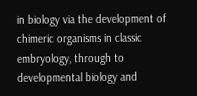in biology via the development of chimeric organisms in classic embryology, through to developmental biology and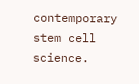contemporary stem cell science.